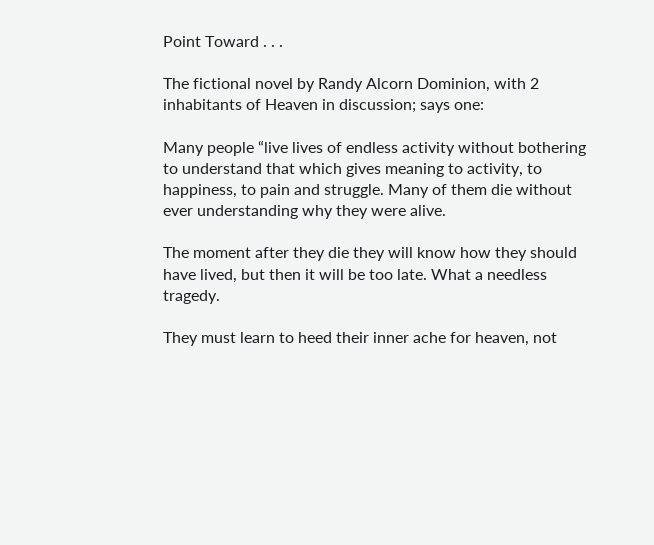Point Toward . . .

The fictional novel by Randy Alcorn Dominion, with 2 inhabitants of Heaven in discussion; says one:

Many people “live lives of endless activity without bothering to understand that which gives meaning to activity, to happiness, to pain and struggle. Many of them die without ever understanding why they were alive.

The moment after they die they will know how they should have lived, but then it will be too late. What a needless tragedy.

They must learn to heed their inner ache for heaven, not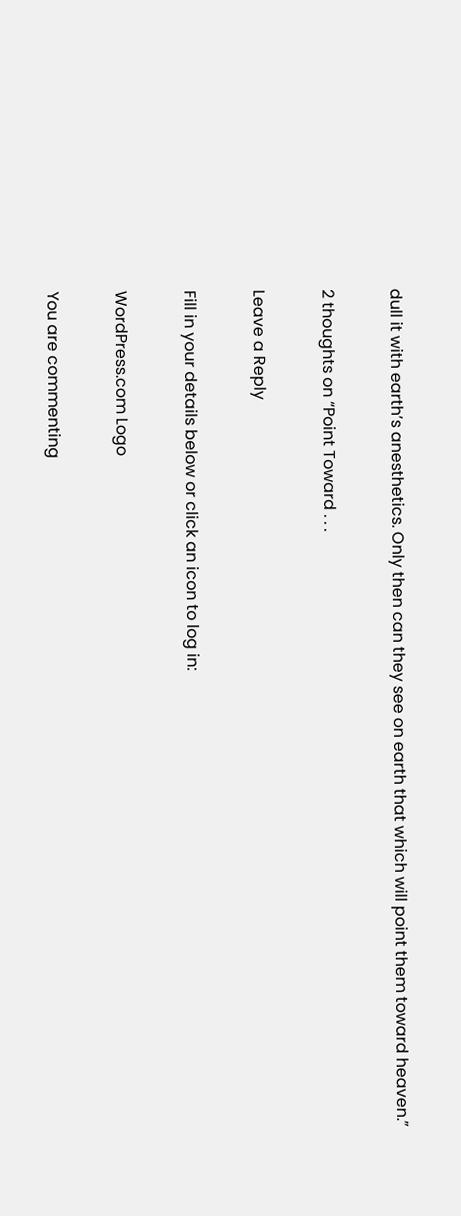dull it with earth’s anesthetics. Only then can they see on earth that which will point them toward heaven.”

2 thoughts on “Point Toward . . .

Leave a Reply

Fill in your details below or click an icon to log in:

WordPress.com Logo

You are commenting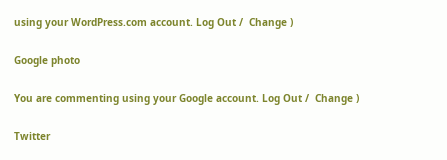using your WordPress.com account. Log Out /  Change )

Google photo

You are commenting using your Google account. Log Out /  Change )

Twitter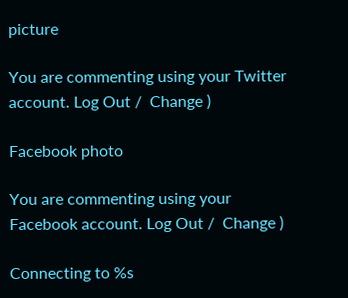picture

You are commenting using your Twitter account. Log Out /  Change )

Facebook photo

You are commenting using your Facebook account. Log Out /  Change )

Connecting to %s